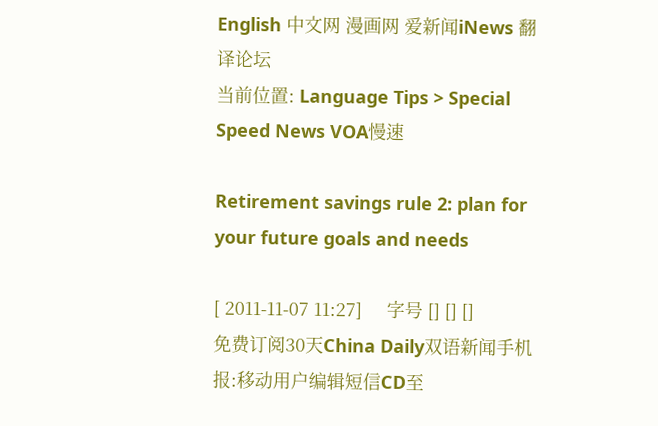English 中文网 漫画网 爱新闻iNews 翻译论坛
当前位置: Language Tips > Special Speed News VOA慢速

Retirement savings rule 2: plan for your future goals and needs

[ 2011-11-07 11:27]     字号 [] [] []
免费订阅30天China Daily双语新闻手机报:移动用户编辑短信CD至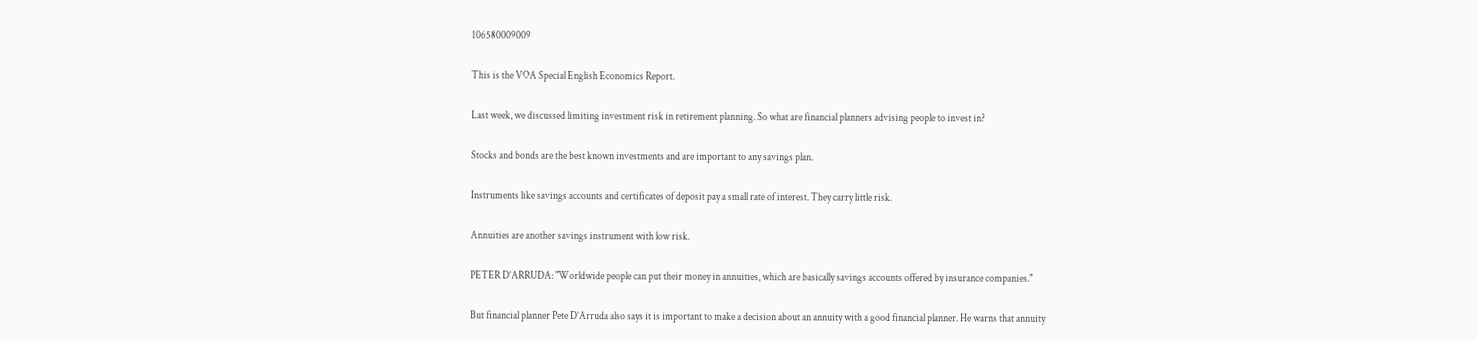106580009009

This is the VOA Special English Economics Report.

Last week, we discussed limiting investment risk in retirement planning. So what are financial planners advising people to invest in?

Stocks and bonds are the best known investments and are important to any savings plan.

Instruments like savings accounts and certificates of deposit pay a small rate of interest. They carry little risk.

Annuities are another savings instrument with low risk.

PETER D’ARRUDA: "Worldwide people can put their money in annuities, which are basically savings accounts offered by insurance companies."

But financial planner Pete D’Arruda also says it is important to make a decision about an annuity with a good financial planner. He warns that annuity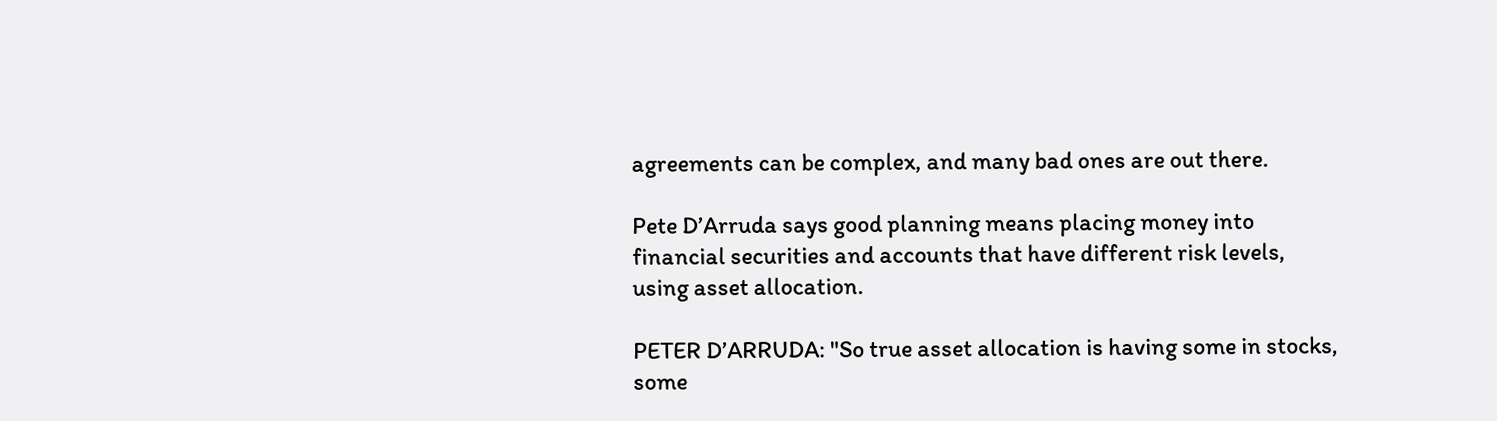agreements can be complex, and many bad ones are out there.

Pete D’Arruda says good planning means placing money into financial securities and accounts that have different risk levels, using asset allocation.

PETER D’ARRUDA: "So true asset allocation is having some in stocks, some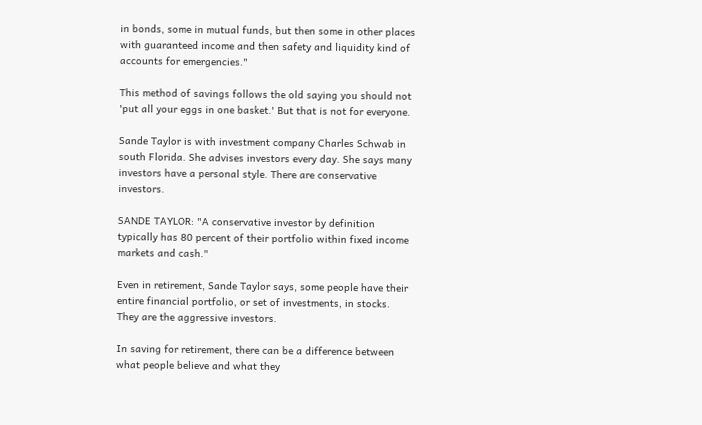in bonds, some in mutual funds, but then some in other places with guaranteed income and then safety and liquidity kind of accounts for emergencies."

This method of savings follows the old saying you should not 'put all your eggs in one basket.' But that is not for everyone.

Sande Taylor is with investment company Charles Schwab in south Florida. She advises investors every day. She says many investors have a personal style. There are conservative investors.

SANDE TAYLOR: "A conservative investor by definition typically has 80 percent of their portfolio within fixed income markets and cash."

Even in retirement, Sande Taylor says, some people have their entire financial portfolio, or set of investments, in stocks. They are the aggressive investors.

In saving for retirement, there can be a difference between what people believe and what they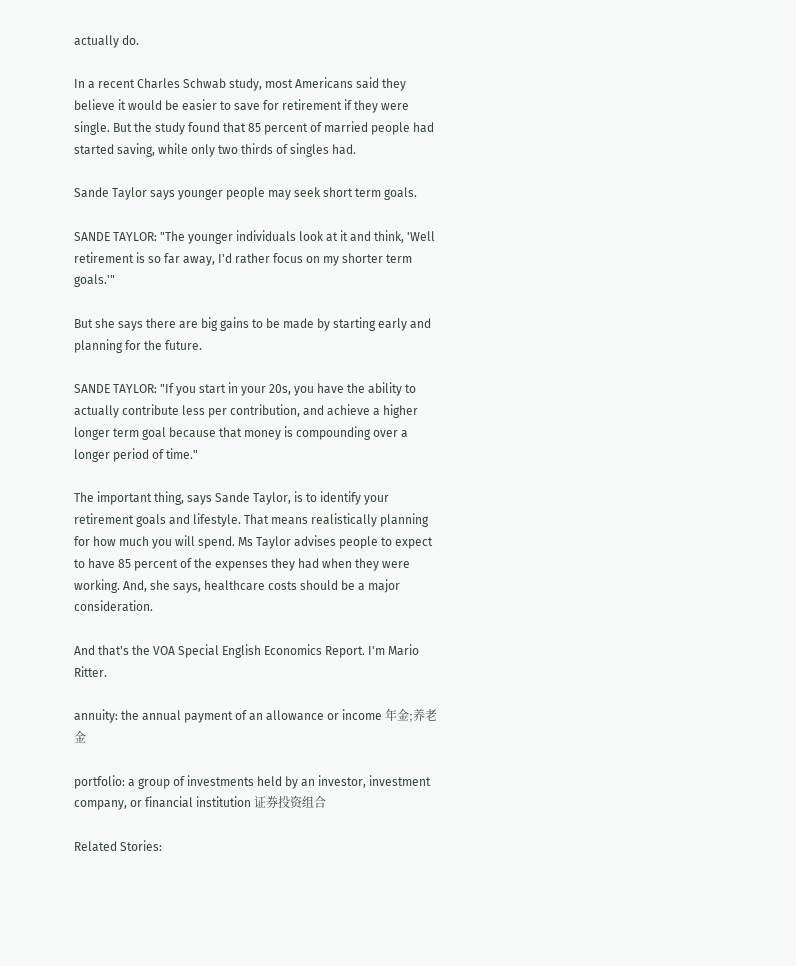actually do.

In a recent Charles Schwab study, most Americans said they believe it would be easier to save for retirement if they were single. But the study found that 85 percent of married people had started saving, while only two thirds of singles had.

Sande Taylor says younger people may seek short term goals.

SANDE TAYLOR: "The younger individuals look at it and think, 'Well retirement is so far away, I'd rather focus on my shorter term goals.'"

But she says there are big gains to be made by starting early and planning for the future.

SANDE TAYLOR: "If you start in your 20s, you have the ability to actually contribute less per contribution, and achieve a higher longer term goal because that money is compounding over a longer period of time."

The important thing, says Sande Taylor, is to identify your retirement goals and lifestyle. That means realistically planning for how much you will spend. Ms Taylor advises people to expect to have 85 percent of the expenses they had when they were working. And, she says, healthcare costs should be a major consideration.

And that's the VOA Special English Economics Report. I'm Mario Ritter.

annuity: the annual payment of an allowance or income 年金;养老金

portfolio: a group of investments held by an investor, investment company, or financial institution 证券投资组合

Related Stories: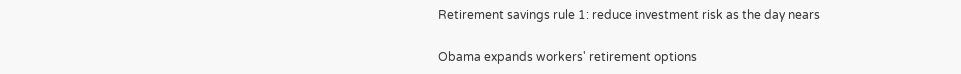Retirement savings rule 1: reduce investment risk as the day nears

Obama expands workers' retirement options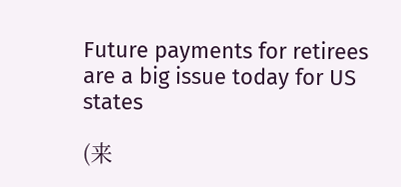Future payments for retirees are a big issue today for US states

(来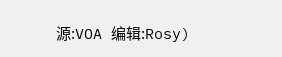源:VOA 编辑:Rosy)